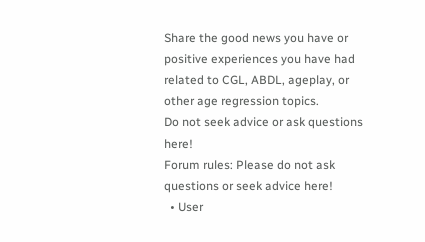Share the good news you have or positive experiences you have had related to CGL, ABDL, ageplay, or other age regression topics.
Do not seek advice or ask questions here!
Forum rules: Please do not ask questions or seek advice here!
  • User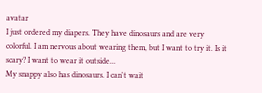avatar
I just ordered my diapers. They have dinosaurs and are very colorful. I am nervous about wearing them, but I want to try it. Is it scary? I want to wear it outside...
My snappy also has dinosaurs. I can't wait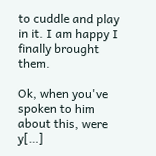to cuddle and play in it. I am happy I finally brought them.

Ok, when you've spoken to him about this, were y[…]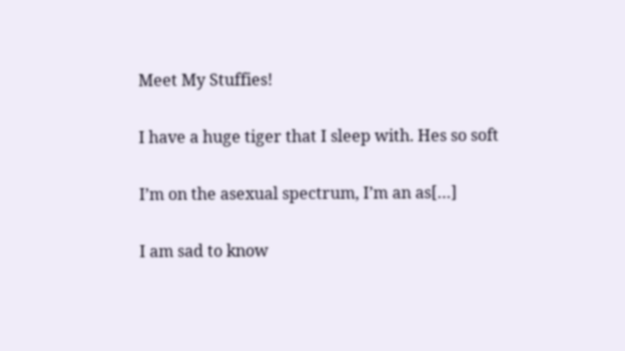Meet My Stuffies!

I have a huge tiger that I sleep with. Hes so soft

I’m on the asexual spectrum, I’m an as[…]

I am sad to know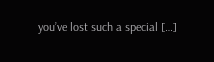you’ve lost such a special […]